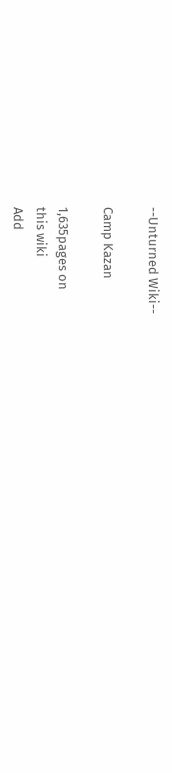--Unturned Wiki--

Camp Kazan

1,635pages on
this wiki
Add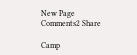New Page
Comments2 Share

Camp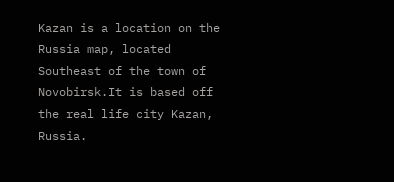Kazan is a location on the Russia map, located Southeast of the town of Novobirsk.It is based off the real life city Kazan, Russia.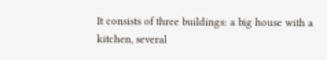It consists of three buildings: a big house with a kitchen, several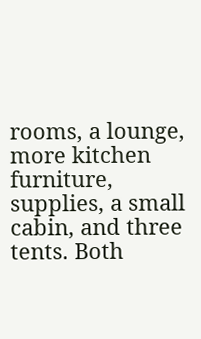rooms, a lounge, more kitchen furniture, supplies, a small cabin, and three tents. Both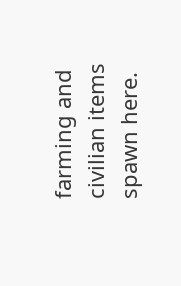farming and civilian items spawn here.